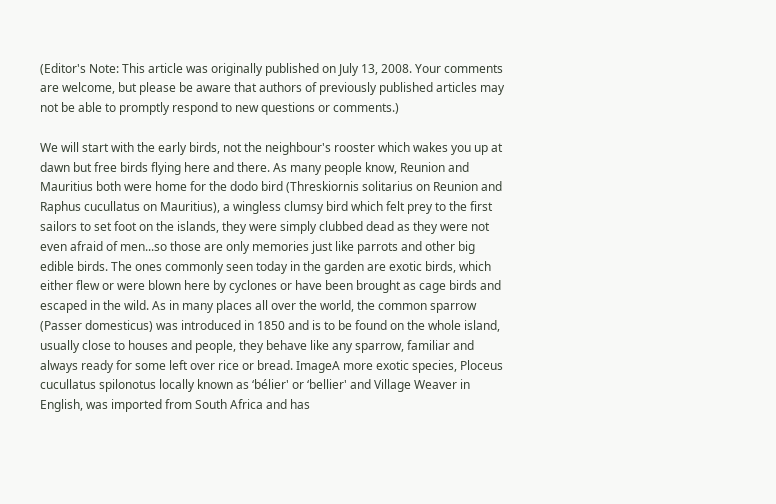(Editor's Note: This article was originally published on July 13, 2008. Your comments are welcome, but please be aware that authors of previously published articles may not be able to promptly respond to new questions or comments.)

We will start with the early birds, not the neighbour's rooster which wakes you up at dawn but free birds flying here and there. As many people know, Reunion and Mauritius both were home for the dodo bird (Threskiornis solitarius on Reunion and Raphus cucullatus on Mauritius), a wingless clumsy bird which felt prey to the first sailors to set foot on the islands, they were simply clubbed dead as they were not even afraid of men...so those are only memories just like parrots and other big edible birds. The ones commonly seen today in the garden are exotic birds, which either flew or were blown here by cyclones or have been brought as cage birds and escaped in the wild. As in many places all over the world, the common sparrow (Passer domesticus) was introduced in 1850 and is to be found on the whole island, usually close to houses and people, they behave like any sparrow, familiar and always ready for some left over rice or bread. ImageA more exotic species, Ploceus cucullatus spilonotus locally known as ‘bélier' or ‘bellier' and Village Weaver in English, was imported from South Africa and has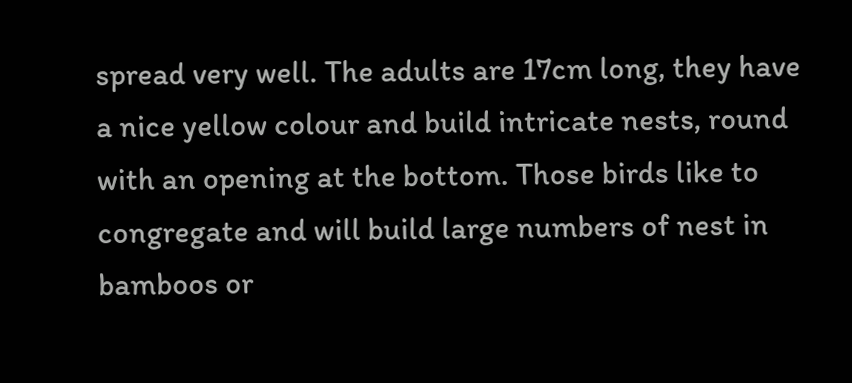spread very well. The adults are 17cm long, they have a nice yellow colour and build intricate nests, round with an opening at the bottom. Those birds like to congregate and will build large numbers of nest in bamboos or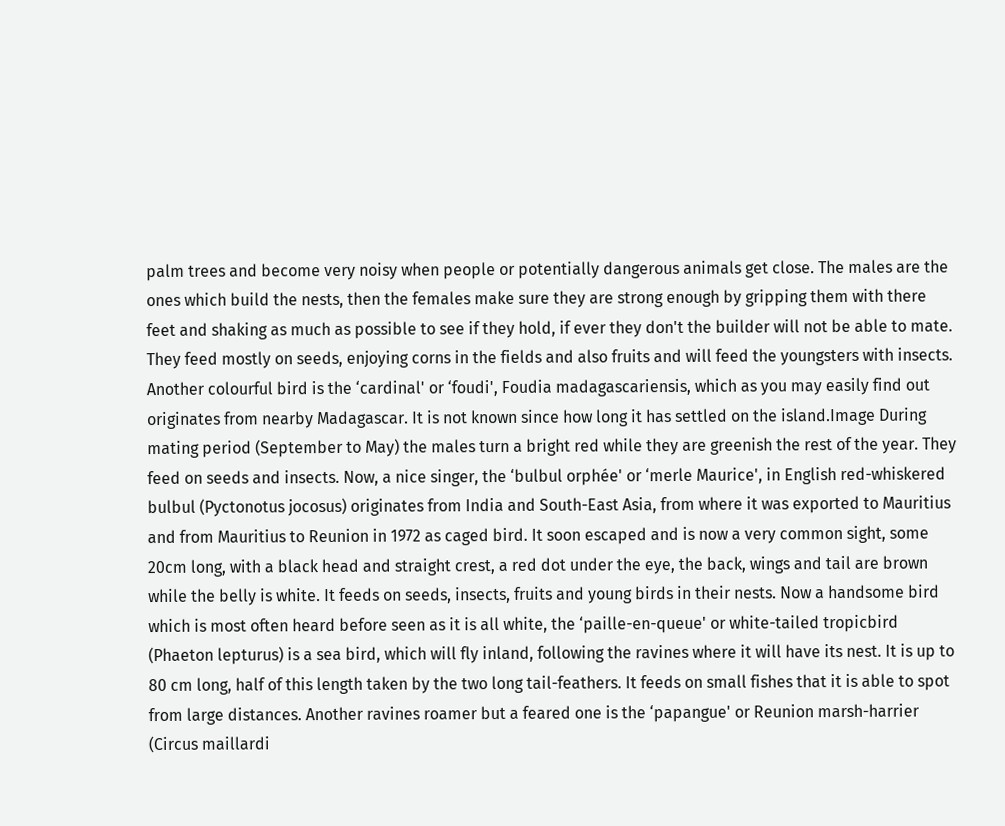palm trees and become very noisy when people or potentially dangerous animals get close. The males are the ones which build the nests, then the females make sure they are strong enough by gripping them with there feet and shaking as much as possible to see if they hold, if ever they don't the builder will not be able to mate. They feed mostly on seeds, enjoying corns in the fields and also fruits and will feed the youngsters with insects. Another colourful bird is the ‘cardinal' or ‘foudi', Foudia madagascariensis, which as you may easily find out originates from nearby Madagascar. It is not known since how long it has settled on the island.Image During mating period (September to May) the males turn a bright red while they are greenish the rest of the year. They feed on seeds and insects. Now, a nice singer, the ‘bulbul orphée' or ‘merle Maurice', in English red-whiskered bulbul (Pyctonotus jocosus) originates from India and South-East Asia, from where it was exported to Mauritius and from Mauritius to Reunion in 1972 as caged bird. It soon escaped and is now a very common sight, some 20cm long, with a black head and straight crest, a red dot under the eye, the back, wings and tail are brown while the belly is white. It feeds on seeds, insects, fruits and young birds in their nests. Now a handsome bird which is most often heard before seen as it is all white, the ‘paille-en-queue' or white-tailed tropicbird (Phaeton lepturus) is a sea bird, which will fly inland, following the ravines where it will have its nest. It is up to 80 cm long, half of this length taken by the two long tail-feathers. It feeds on small fishes that it is able to spot from large distances. Another ravines roamer but a feared one is the ‘papangue' or Reunion marsh-harrier (Circus maillardi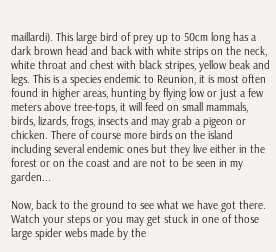maillardi). This large bird of prey up to 50cm long has a dark brown head and back with white strips on the neck, white throat and chest with black stripes, yellow beak and legs. This is a species endemic to Reunion, it is most often found in higher areas, hunting by flying low or just a few meters above tree-tops, it will feed on small mammals, birds, lizards, frogs, insects and may grab a pigeon or chicken. There of course more birds on the island including several endemic ones but they live either in the forest or on the coast and are not to be seen in my garden...

Now, back to the ground to see what we have got there. Watch your steps or you may get stuck in one of those large spider webs made by the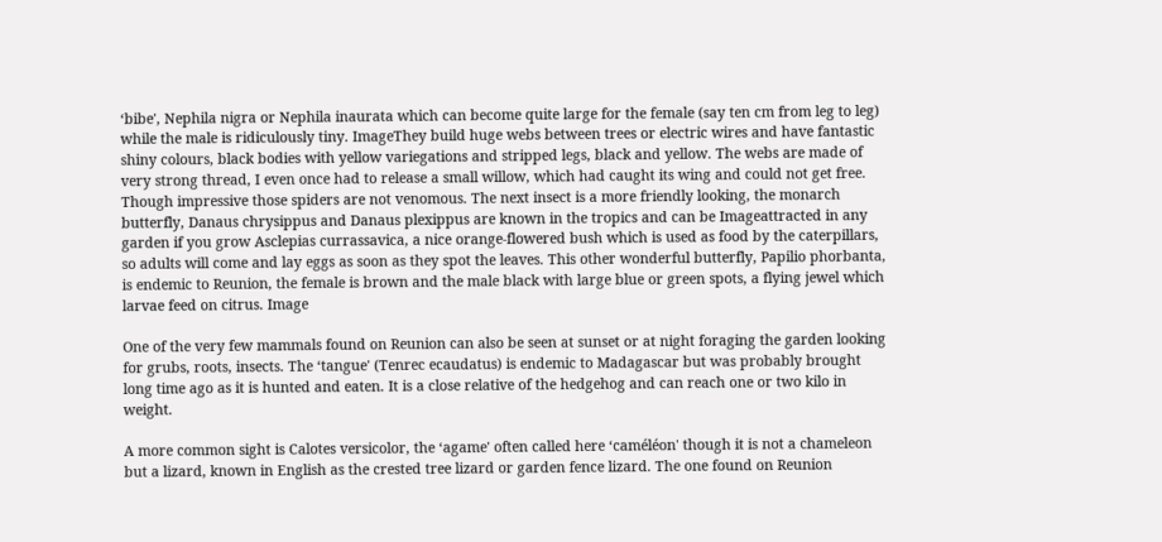‘bibe', Nephila nigra or Nephila inaurata which can become quite large for the female (say ten cm from leg to leg) while the male is ridiculously tiny. ImageThey build huge webs between trees or electric wires and have fantastic shiny colours, black bodies with yellow variegations and stripped legs, black and yellow. The webs are made of very strong thread, I even once had to release a small willow, which had caught its wing and could not get free. Though impressive those spiders are not venomous. The next insect is a more friendly looking, the monarch butterfly, Danaus chrysippus and Danaus plexippus are known in the tropics and can be Imageattracted in any garden if you grow Asclepias currassavica, a nice orange-flowered bush which is used as food by the caterpillars, so adults will come and lay eggs as soon as they spot the leaves. This other wonderful butterfly, Papilio phorbanta, is endemic to Reunion, the female is brown and the male black with large blue or green spots, a flying jewel which larvae feed on citrus. Image

One of the very few mammals found on Reunion can also be seen at sunset or at night foraging the garden looking for grubs, roots, insects. The ‘tangue' (Tenrec ecaudatus) is endemic to Madagascar but was probably brought long time ago as it is hunted and eaten. It is a close relative of the hedgehog and can reach one or two kilo in weight.

A more common sight is Calotes versicolor, the ‘agame' often called here ‘caméléon' though it is not a chameleon but a lizard, known in English as the crested tree lizard or garden fence lizard. The one found on Reunion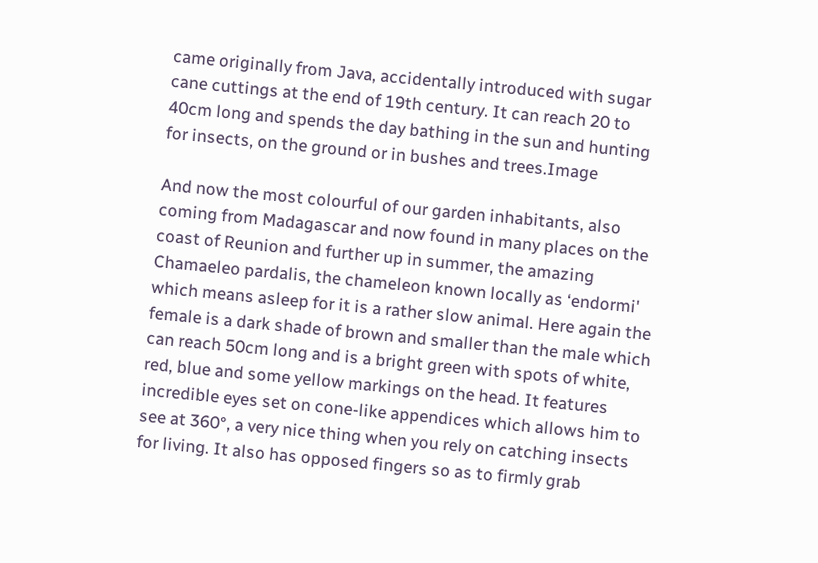came originally from Java, accidentally introduced with sugar cane cuttings at the end of 19th century. It can reach 20 to 40cm long and spends the day bathing in the sun and hunting for insects, on the ground or in bushes and trees.Image

And now the most colourful of our garden inhabitants, also coming from Madagascar and now found in many places on the coast of Reunion and further up in summer, the amazing Chamaeleo pardalis, the chameleon known locally as ‘endormi' which means asleep for it is a rather slow animal. Here again the female is a dark shade of brown and smaller than the male which can reach 50cm long and is a bright green with spots of white, red, blue and some yellow markings on the head. It features incredible eyes set on cone-like appendices which allows him to see at 360°, a very nice thing when you rely on catching insects for living. It also has opposed fingers so as to firmly grab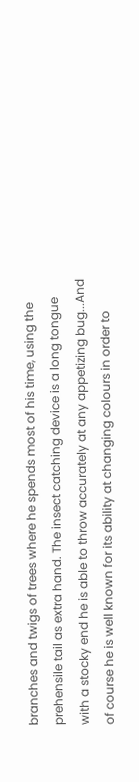branches and twigs of trees where he spends most of his time, using the prehensile tail as extra hand. The insect catching device is a long tongue with a stocky end he is able to throw accurately at any appetizing bug...And of course he is well known for its ability at changing colours in order to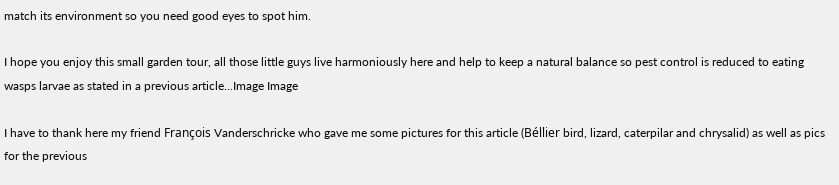match its environment so you need good eyes to spot him.

I hope you enjoy this small garden tour, all those little guys live harmoniously here and help to keep a natural balance so pest control is reduced to eating wasps larvae as stated in a previous article...Image Image

I have to thank here my friend François Vanderschricke who gave me some pictures for this article (Béllier bird, lizard, caterpilar and chrysalid) as well as pics for the previous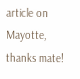article on Mayotte, thanks mate!